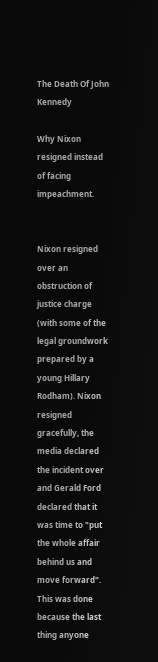The Death Of John Kennedy

Why Nixon resigned instead of facing impeachment.


Nixon resigned over an obstruction of justice charge (with some of the legal groundwork prepared by a young Hillary Rodham). Nixon resigned gracefully, the media declared the incident over and Gerald Ford declared that it was time to "put the whole affair behind us and move forward". This was done because the last thing anyone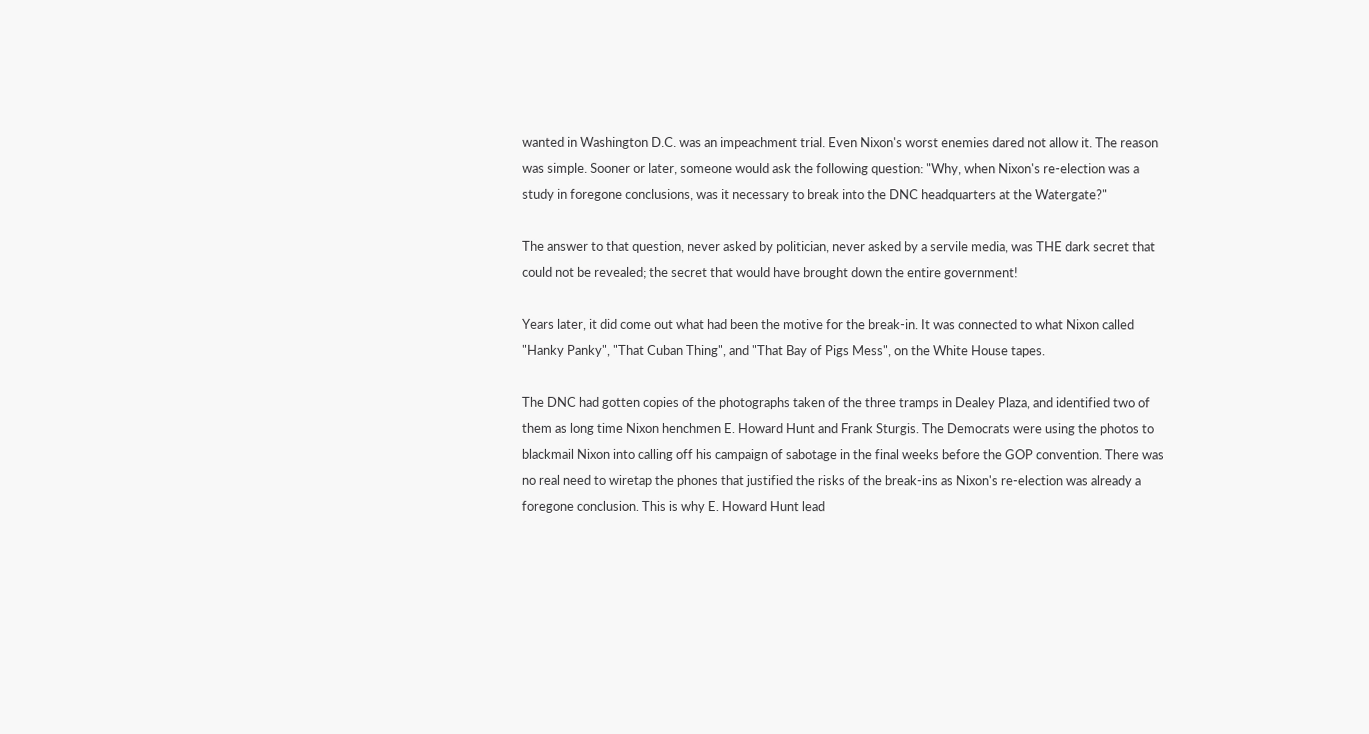wanted in Washington D.C. was an impeachment trial. Even Nixon's worst enemies dared not allow it. The reason was simple. Sooner or later, someone would ask the following question: "Why, when Nixon's re-election was a study in foregone conclusions, was it necessary to break into the DNC headquarters at the Watergate?"

The answer to that question, never asked by politician, never asked by a servile media, was THE dark secret that could not be revealed; the secret that would have brought down the entire government!

Years later, it did come out what had been the motive for the break-in. It was connected to what Nixon called "Hanky Panky", "That Cuban Thing", and "That Bay of Pigs Mess", on the White House tapes.

The DNC had gotten copies of the photographs taken of the three tramps in Dealey Plaza, and identified two of them as long time Nixon henchmen E. Howard Hunt and Frank Sturgis. The Democrats were using the photos to blackmail Nixon into calling off his campaign of sabotage in the final weeks before the GOP convention. There was no real need to wiretap the phones that justified the risks of the break-ins as Nixon's re-election was already a foregone conclusion. This is why E. Howard Hunt lead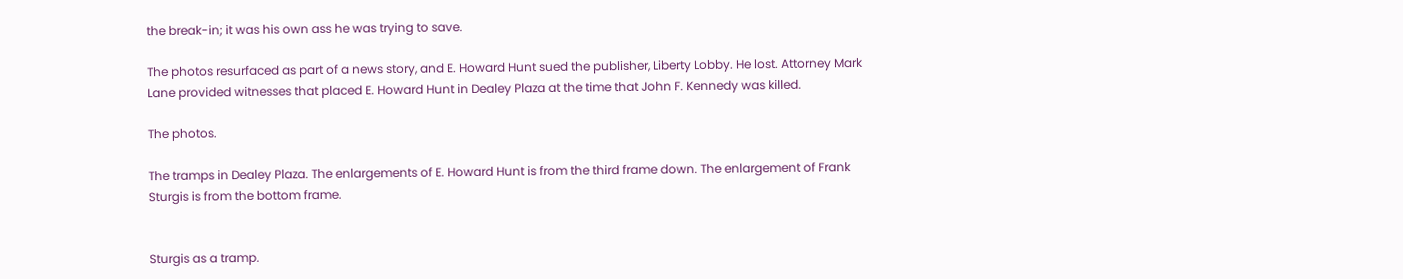the break-in; it was his own ass he was trying to save.

The photos resurfaced as part of a news story, and E. Howard Hunt sued the publisher, Liberty Lobby. He lost. Attorney Mark Lane provided witnesses that placed E. Howard Hunt in Dealey Plaza at the time that John F. Kennedy was killed.

The photos.

The tramps in Dealey Plaza. The enlargements of E. Howard Hunt is from the third frame down. The enlargement of Frank Sturgis is from the bottom frame.


Sturgis as a tramp.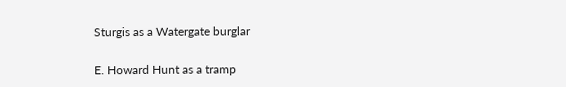Sturgis as a Watergate burglar

E. Howard Hunt as a tramp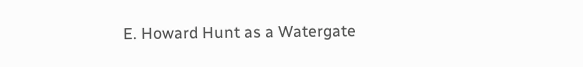E. Howard Hunt as a Watergate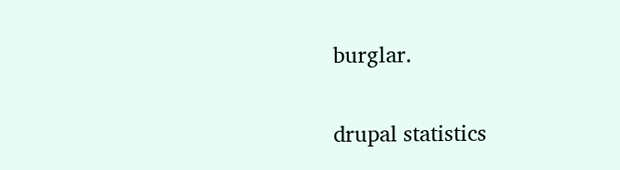burglar.


drupal statistics